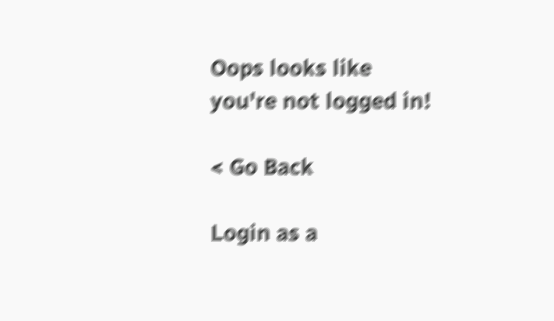Oops looks like
you're not logged in!

< Go Back

Login as a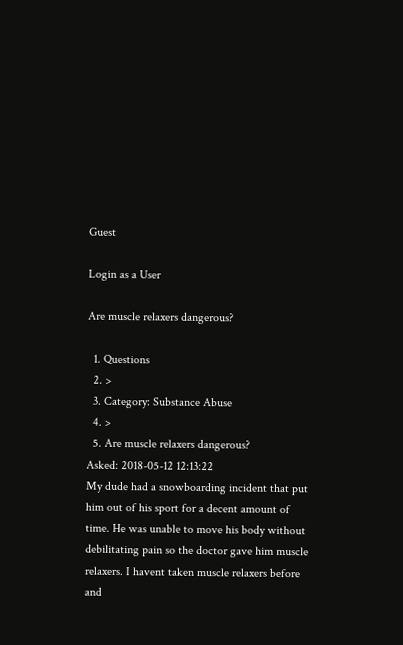Guest

Login as a User

Are muscle relaxers dangerous?

  1. Questions
  2. >
  3. Category: Substance Abuse
  4. >
  5. Are muscle relaxers dangerous?
Asked: 2018-05-12 12:13:22
My dude had a snowboarding incident that put him out of his sport for a decent amount of time. He was unable to move his body without debilitating pain so the doctor gave him muscle relaxers. I havent taken muscle relaxers before and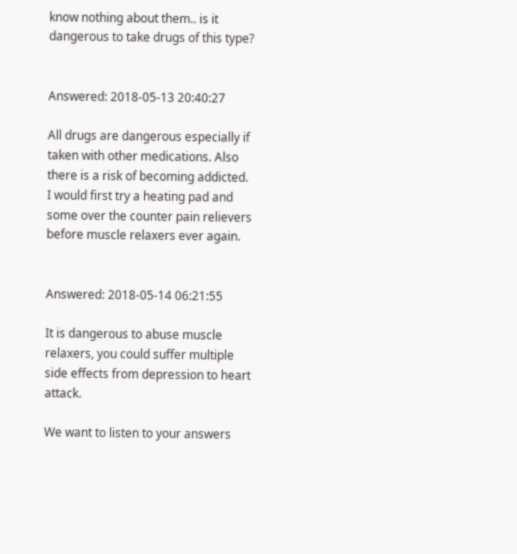know nothing about them.. is it dangerous to take drugs of this type?


Answered: 2018-05-13 20:40:27

All drugs are dangerous especially if taken with other medications. Also there is a risk of becoming addicted. I would first try a heating pad and some over the counter pain relievers before muscle relaxers ever again.


Answered: 2018-05-14 06:21:55

It is dangerous to abuse muscle relaxers, you could suffer multiple side effects from depression to heart attack.

We want to listen to your answers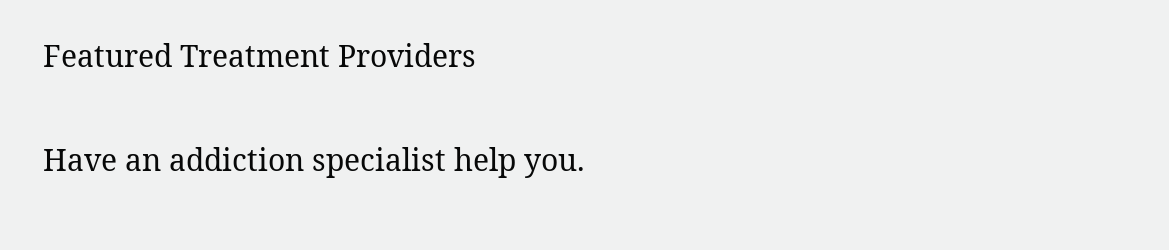Featured Treatment Providers

Have an addiction specialist help you.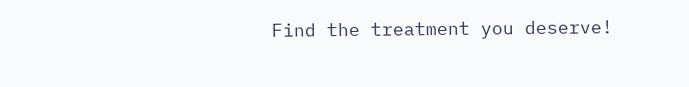Find the treatment you deserve!